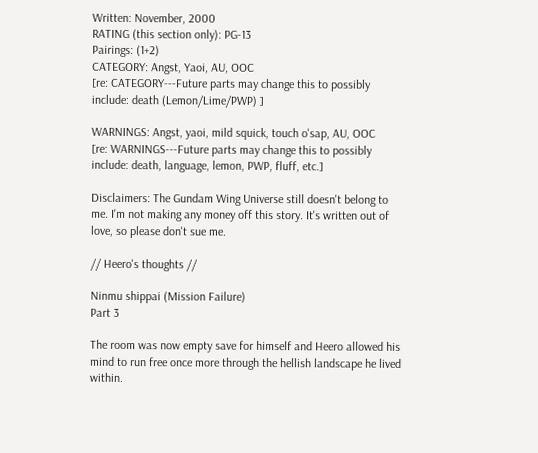Written: November, 2000
RATING (this section only): PG-13
Pairings: (1+2)
CATEGORY: Angst, Yaoi, AU, OOC
[re: CATEGORY---Future parts may change this to possibly include: death (Lemon/Lime/PWP) ]

WARNINGS: Angst, yaoi, mild squick, touch o'sap, AU, OOC
[re: WARNINGS---Future parts may change this to possibly include: death, language, lemon, PWP, fluff, etc.]

Disclaimers: The Gundam Wing Universe still doesn't belong to me. I'm not making any money off this story. It's written out of love, so please don't sue me.

// Heero's thoughts //

Ninmu shippai (Mission Failure)
Part 3

The room was now empty save for himself and Heero allowed his mind to run free once more through the hellish landscape he lived within.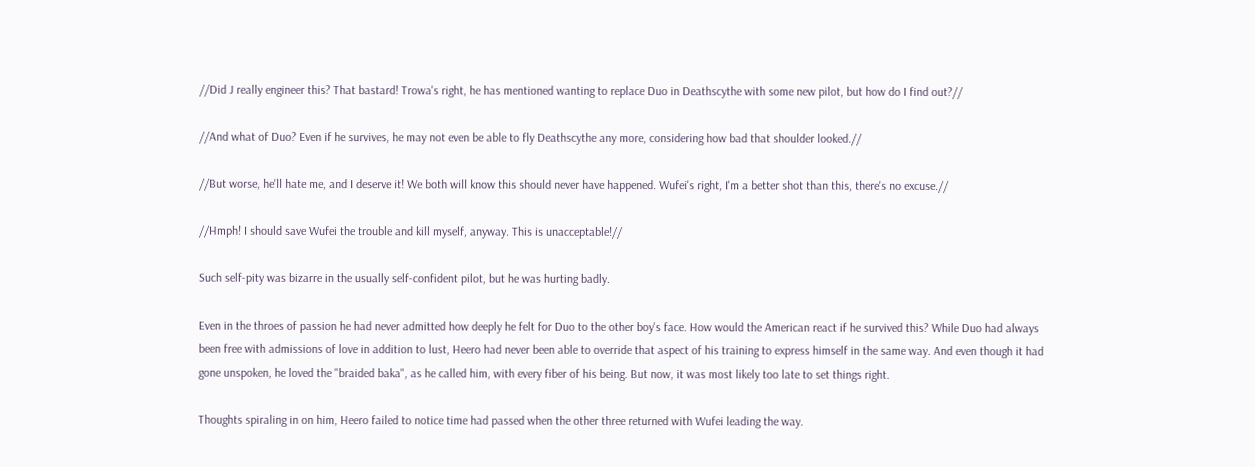//Did J really engineer this? That bastard! Trowa's right, he has mentioned wanting to replace Duo in Deathscythe with some new pilot, but how do I find out?//

//And what of Duo? Even if he survives, he may not even be able to fly Deathscythe any more, considering how bad that shoulder looked.//

//But worse, he'll hate me, and I deserve it! We both will know this should never have happened. Wufei's right, I'm a better shot than this, there's no excuse.//

//Hmph! I should save Wufei the trouble and kill myself, anyway. This is unacceptable!//

Such self-pity was bizarre in the usually self-confident pilot, but he was hurting badly.

Even in the throes of passion he had never admitted how deeply he felt for Duo to the other boy's face. How would the American react if he survived this? While Duo had always been free with admissions of love in addition to lust, Heero had never been able to override that aspect of his training to express himself in the same way. And even though it had gone unspoken, he loved the "braided baka", as he called him, with every fiber of his being. But now, it was most likely too late to set things right.

Thoughts spiraling in on him, Heero failed to notice time had passed when the other three returned with Wufei leading the way.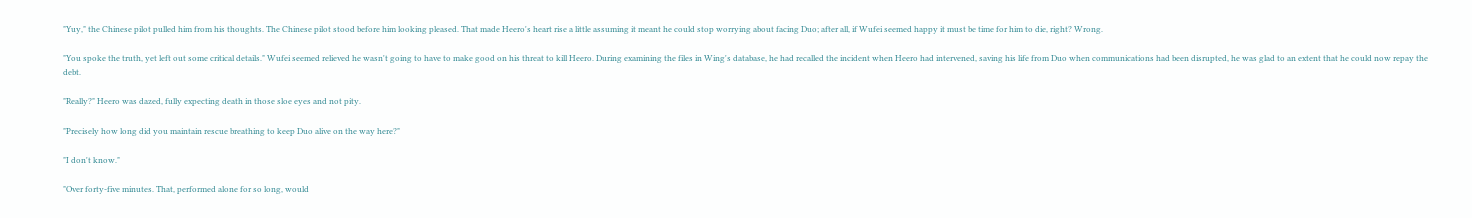"Yuy," the Chinese pilot pulled him from his thoughts. The Chinese pilot stood before him looking pleased. That made Heero's heart rise a little assuming it meant he could stop worrying about facing Duo; after all, if Wufei seemed happy it must be time for him to die, right? Wrong.

"You spoke the truth, yet left out some critical details." Wufei seemed relieved he wasn't going to have to make good on his threat to kill Heero. During examining the files in Wing's database, he had recalled the incident when Heero had intervened, saving his life from Duo when communications had been disrupted, he was glad to an extent that he could now repay the debt.

"Really?" Heero was dazed, fully expecting death in those sloe eyes and not pity.

"Precisely how long did you maintain rescue breathing to keep Duo alive on the way here?"

"I don't know."

"Over forty-five minutes. That, performed alone for so long, would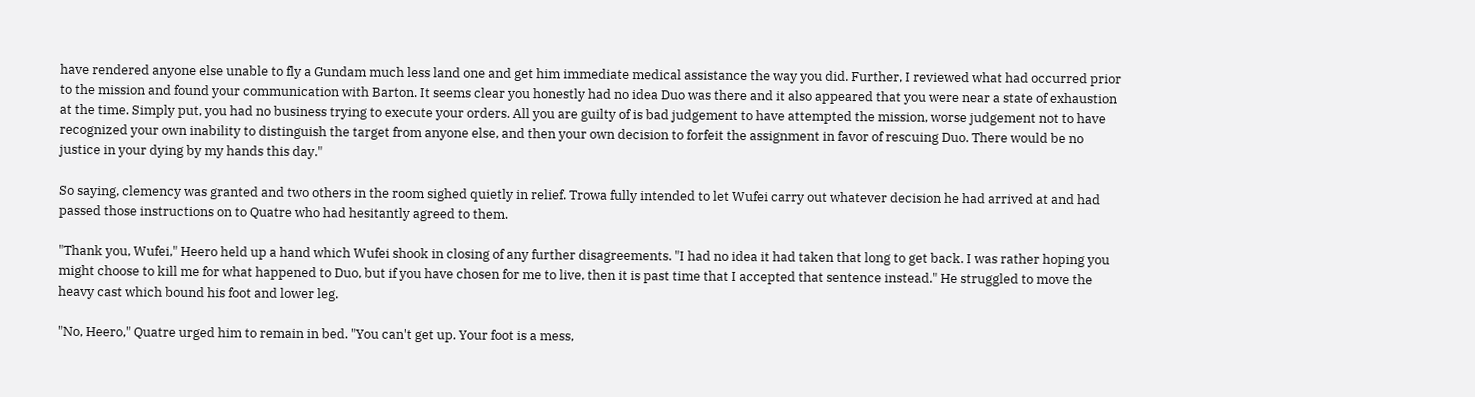have rendered anyone else unable to fly a Gundam much less land one and get him immediate medical assistance the way you did. Further, I reviewed what had occurred prior to the mission and found your communication with Barton. It seems clear you honestly had no idea Duo was there and it also appeared that you were near a state of exhaustion at the time. Simply put, you had no business trying to execute your orders. All you are guilty of is bad judgement to have attempted the mission, worse judgement not to have recognized your own inability to distinguish the target from anyone else, and then your own decision to forfeit the assignment in favor of rescuing Duo. There would be no justice in your dying by my hands this day."

So saying, clemency was granted and two others in the room sighed quietly in relief. Trowa fully intended to let Wufei carry out whatever decision he had arrived at and had passed those instructions on to Quatre who had hesitantly agreed to them.

"Thank you, Wufei," Heero held up a hand which Wufei shook in closing of any further disagreements. "I had no idea it had taken that long to get back. I was rather hoping you might choose to kill me for what happened to Duo, but if you have chosen for me to live, then it is past time that I accepted that sentence instead." He struggled to move the heavy cast which bound his foot and lower leg.

"No, Heero," Quatre urged him to remain in bed. "You can't get up. Your foot is a mess,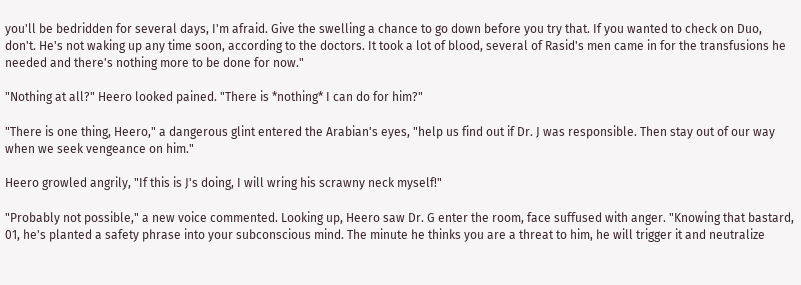you'll be bedridden for several days, I'm afraid. Give the swelling a chance to go down before you try that. If you wanted to check on Duo, don't. He's not waking up any time soon, according to the doctors. It took a lot of blood, several of Rasid's men came in for the transfusions he needed and there's nothing more to be done for now."

"Nothing at all?" Heero looked pained. "There is *nothing* I can do for him?"

"There is one thing, Heero," a dangerous glint entered the Arabian's eyes, "help us find out if Dr. J was responsible. Then stay out of our way when we seek vengeance on him."

Heero growled angrily, "If this is J's doing, I will wring his scrawny neck myself!"

"Probably not possible," a new voice commented. Looking up, Heero saw Dr. G enter the room, face suffused with anger. "Knowing that bastard, 01, he's planted a safety phrase into your subconscious mind. The minute he thinks you are a threat to him, he will trigger it and neutralize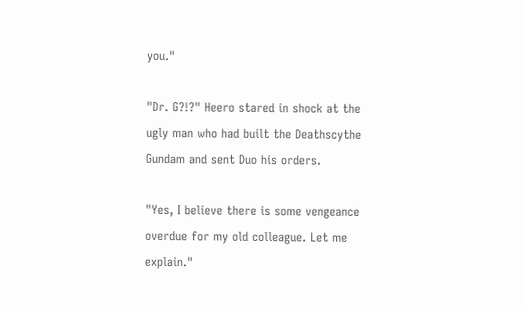you."

"Dr. G?!?" Heero stared in shock at the ugly man who had built the Deathscythe Gundam and sent Duo his orders.

"Yes, I believe there is some vengeance overdue for my old colleague. Let me explain."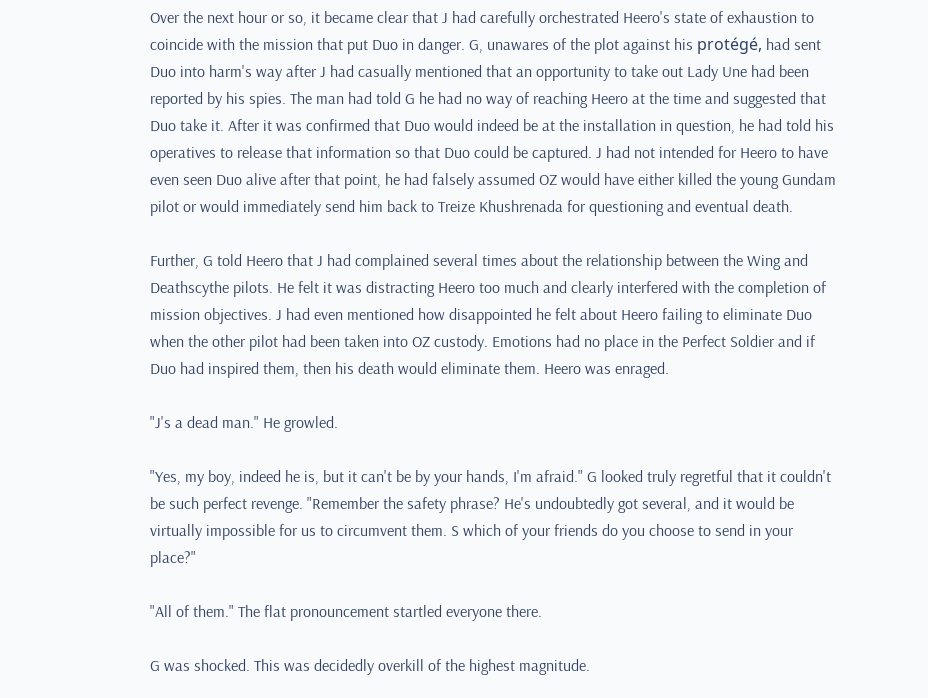Over the next hour or so, it became clear that J had carefully orchestrated Heero's state of exhaustion to coincide with the mission that put Duo in danger. G, unawares of the plot against his protégé, had sent Duo into harm's way after J had casually mentioned that an opportunity to take out Lady Une had been reported by his spies. The man had told G he had no way of reaching Heero at the time and suggested that Duo take it. After it was confirmed that Duo would indeed be at the installation in question, he had told his operatives to release that information so that Duo could be captured. J had not intended for Heero to have even seen Duo alive after that point, he had falsely assumed OZ would have either killed the young Gundam pilot or would immediately send him back to Treize Khushrenada for questioning and eventual death.

Further, G told Heero that J had complained several times about the relationship between the Wing and Deathscythe pilots. He felt it was distracting Heero too much and clearly interfered with the completion of mission objectives. J had even mentioned how disappointed he felt about Heero failing to eliminate Duo when the other pilot had been taken into OZ custody. Emotions had no place in the Perfect Soldier and if Duo had inspired them, then his death would eliminate them. Heero was enraged.

"J's a dead man." He growled.

"Yes, my boy, indeed he is, but it can't be by your hands, I'm afraid." G looked truly regretful that it couldn't be such perfect revenge. "Remember the safety phrase? He's undoubtedly got several, and it would be virtually impossible for us to circumvent them. S which of your friends do you choose to send in your place?"

"All of them." The flat pronouncement startled everyone there.

G was shocked. This was decidedly overkill of the highest magnitude.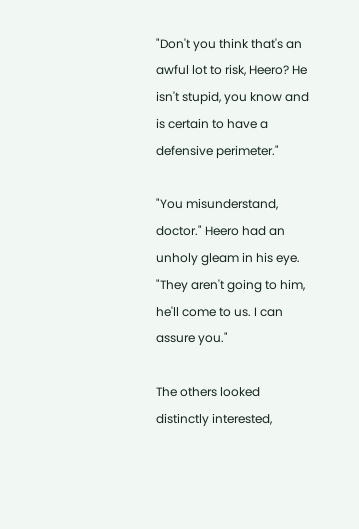"Don't you think that's an awful lot to risk, Heero? He isn't stupid, you know and is certain to have a defensive perimeter."

"You misunderstand, doctor." Heero had an unholy gleam in his eye. "They aren't going to him, he'll come to us. I can assure you."

The others looked distinctly interested,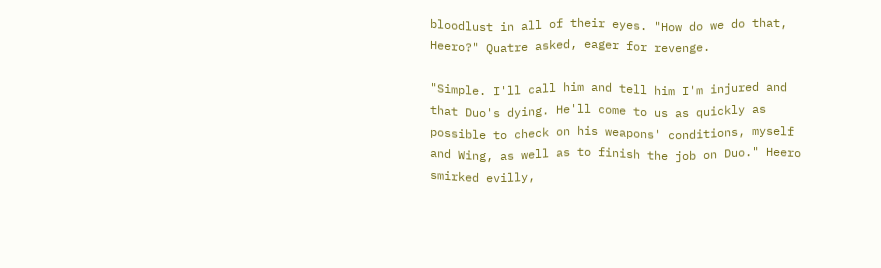bloodlust in all of their eyes. "How do we do that, Heero?" Quatre asked, eager for revenge.

"Simple. I'll call him and tell him I'm injured and that Duo's dying. He'll come to us as quickly as possible to check on his weapons' conditions, myself and Wing, as well as to finish the job on Duo." Heero smirked evilly,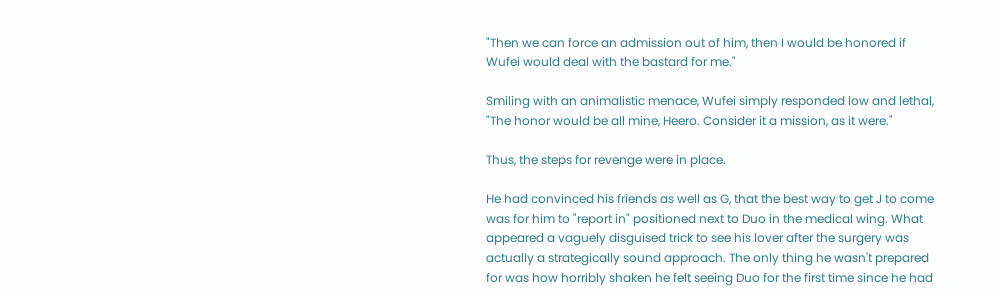"Then we can force an admission out of him, then I would be honored if Wufei would deal with the bastard for me."

Smiling with an animalistic menace, Wufei simply responded low and lethal, "The honor would be all mine, Heero. Consider it a mission, as it were."

Thus, the steps for revenge were in place.

He had convinced his friends as well as G, that the best way to get J to come was for him to "report in" positioned next to Duo in the medical wing. What appeared a vaguely disguised trick to see his lover after the surgery was actually a strategically sound approach. The only thing he wasn't prepared for was how horribly shaken he felt seeing Duo for the first time since he had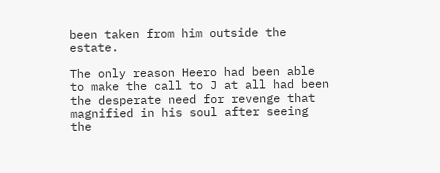been taken from him outside the estate.

The only reason Heero had been able to make the call to J at all had been the desperate need for revenge that magnified in his soul after seeing the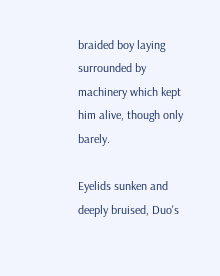braided boy laying surrounded by machinery which kept him alive, though only barely.

Eyelids sunken and deeply bruised, Duo's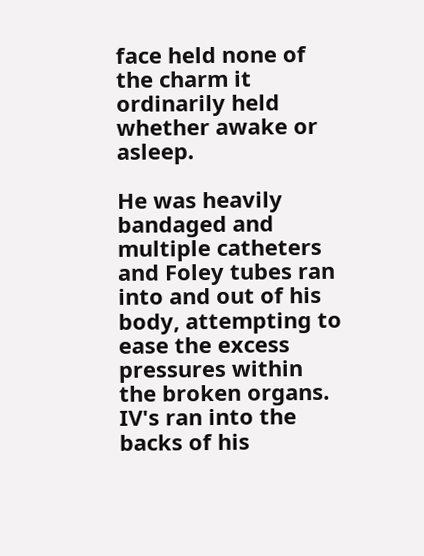face held none of the charm it ordinarily held whether awake or asleep.

He was heavily bandaged and multiple catheters and Foley tubes ran into and out of his body, attempting to ease the excess pressures within the broken organs. IV's ran into the backs of his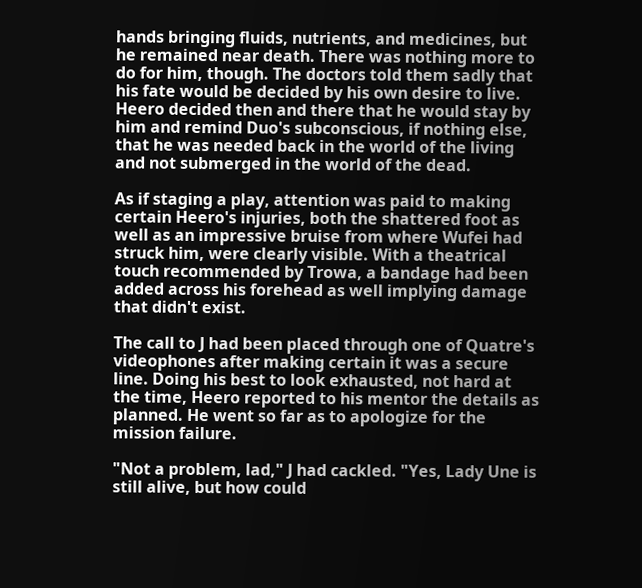hands bringing fluids, nutrients, and medicines, but he remained near death. There was nothing more to do for him, though. The doctors told them sadly that his fate would be decided by his own desire to live. Heero decided then and there that he would stay by him and remind Duo's subconscious, if nothing else, that he was needed back in the world of the living and not submerged in the world of the dead.

As if staging a play, attention was paid to making certain Heero's injuries, both the shattered foot as well as an impressive bruise from where Wufei had struck him, were clearly visible. With a theatrical touch recommended by Trowa, a bandage had been added across his forehead as well implying damage that didn't exist.

The call to J had been placed through one of Quatre's videophones after making certain it was a secure line. Doing his best to look exhausted, not hard at the time, Heero reported to his mentor the details as planned. He went so far as to apologize for the mission failure.

"Not a problem, lad," J had cackled. "Yes, Lady Une is still alive, but how could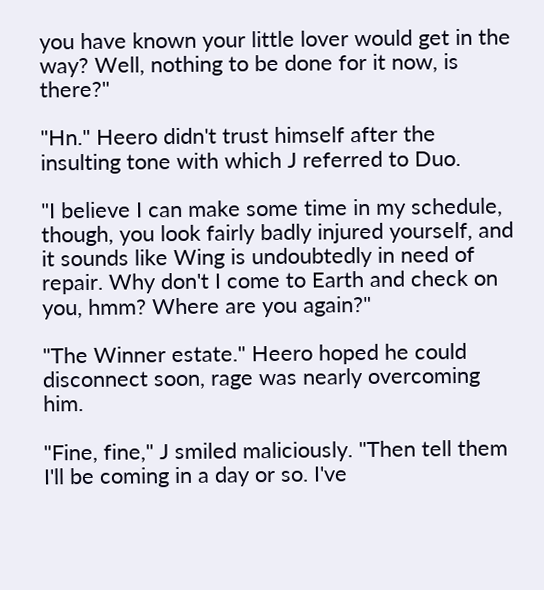you have known your little lover would get in the way? Well, nothing to be done for it now, is there?"

"Hn." Heero didn't trust himself after the insulting tone with which J referred to Duo.

"I believe I can make some time in my schedule, though, you look fairly badly injured yourself, and it sounds like Wing is undoubtedly in need of repair. Why don't I come to Earth and check on you, hmm? Where are you again?"

"The Winner estate." Heero hoped he could disconnect soon, rage was nearly overcoming him.

"Fine, fine," J smiled maliciously. "Then tell them I'll be coming in a day or so. I've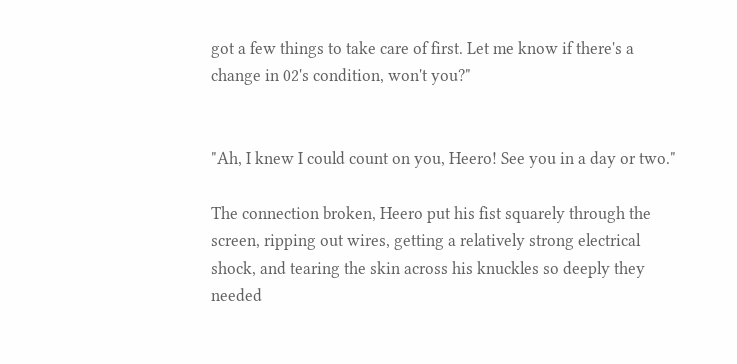got a few things to take care of first. Let me know if there's a change in 02's condition, won't you?"


"Ah, I knew I could count on you, Heero! See you in a day or two."

The connection broken, Heero put his fist squarely through the screen, ripping out wires, getting a relatively strong electrical shock, and tearing the skin across his knuckles so deeply they needed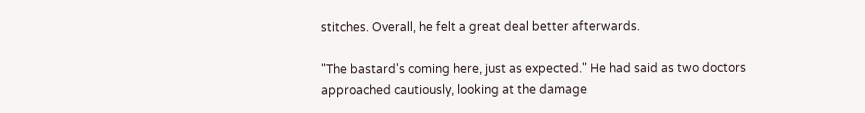stitches. Overall, he felt a great deal better afterwards.

"The bastard's coming here, just as expected." He had said as two doctors approached cautiously, looking at the damage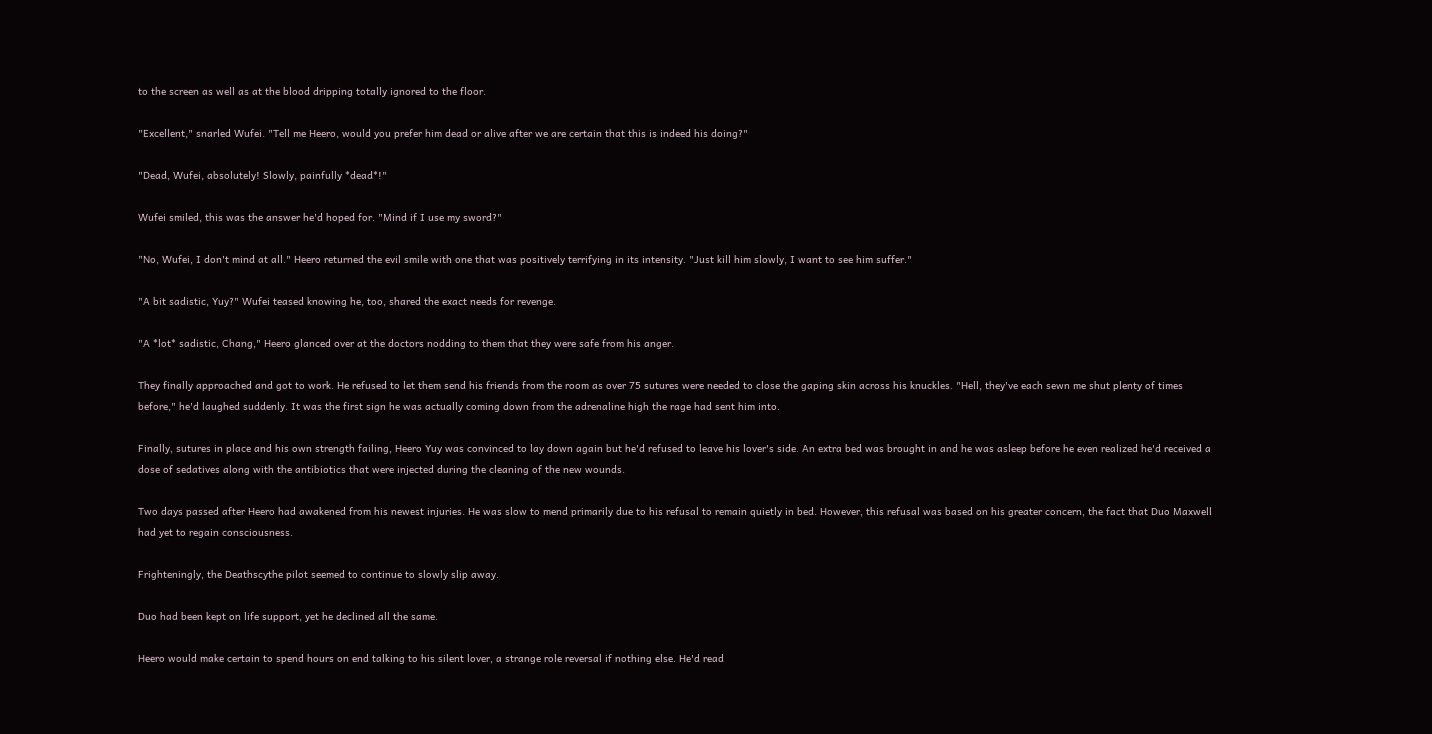to the screen as well as at the blood dripping totally ignored to the floor.

"Excellent," snarled Wufei. "Tell me Heero, would you prefer him dead or alive after we are certain that this is indeed his doing?"

"Dead, Wufei, absolutely! Slowly, painfully *dead*!"

Wufei smiled, this was the answer he'd hoped for. "Mind if I use my sword?"

"No, Wufei, I don't mind at all." Heero returned the evil smile with one that was positively terrifying in its intensity. "Just kill him slowly, I want to see him suffer."

"A bit sadistic, Yuy?" Wufei teased knowing he, too, shared the exact needs for revenge.

"A *lot* sadistic, Chang," Heero glanced over at the doctors nodding to them that they were safe from his anger.

They finally approached and got to work. He refused to let them send his friends from the room as over 75 sutures were needed to close the gaping skin across his knuckles. "Hell, they've each sewn me shut plenty of times before," he'd laughed suddenly. It was the first sign he was actually coming down from the adrenaline high the rage had sent him into.

Finally, sutures in place and his own strength failing, Heero Yuy was convinced to lay down again but he'd refused to leave his lover's side. An extra bed was brought in and he was asleep before he even realized he'd received a dose of sedatives along with the antibiotics that were injected during the cleaning of the new wounds.

Two days passed after Heero had awakened from his newest injuries. He was slow to mend primarily due to his refusal to remain quietly in bed. However, this refusal was based on his greater concern, the fact that Duo Maxwell had yet to regain consciousness.

Frighteningly, the Deathscythe pilot seemed to continue to slowly slip away.

Duo had been kept on life support, yet he declined all the same.

Heero would make certain to spend hours on end talking to his silent lover, a strange role reversal if nothing else. He'd read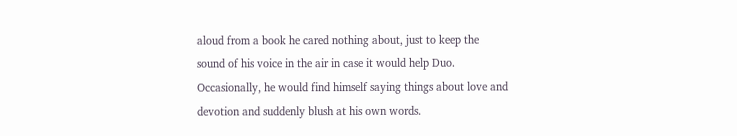aloud from a book he cared nothing about, just to keep the sound of his voice in the air in case it would help Duo. Occasionally, he would find himself saying things about love and devotion and suddenly blush at his own words.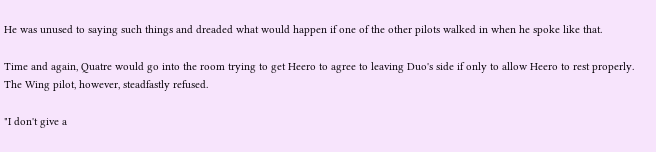He was unused to saying such things and dreaded what would happen if one of the other pilots walked in when he spoke like that.

Time and again, Quatre would go into the room trying to get Heero to agree to leaving Duo's side if only to allow Heero to rest properly. The Wing pilot, however, steadfastly refused.

"I don't give a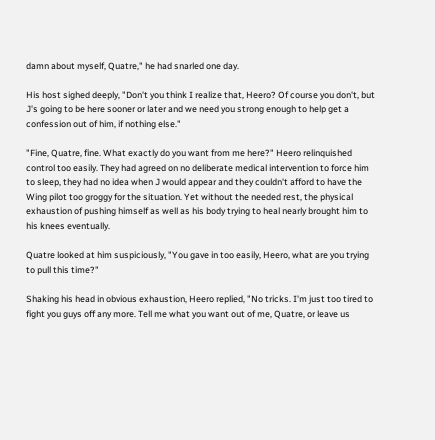damn about myself, Quatre," he had snarled one day.

His host sighed deeply, "Don't you think I realize that, Heero? Of course you don't, but J's going to be here sooner or later and we need you strong enough to help get a confession out of him, if nothing else."

"Fine, Quatre, fine. What exactly do you want from me here?" Heero relinquished control too easily. They had agreed on no deliberate medical intervention to force him to sleep, they had no idea when J would appear and they couldn't afford to have the Wing pilot too groggy for the situation. Yet without the needed rest, the physical exhaustion of pushing himself as well as his body trying to heal nearly brought him to his knees eventually.

Quatre looked at him suspiciously, "You gave in too easily, Heero, what are you trying to pull this time?"

Shaking his head in obvious exhaustion, Heero replied, "No tricks. I'm just too tired to fight you guys off any more. Tell me what you want out of me, Quatre, or leave us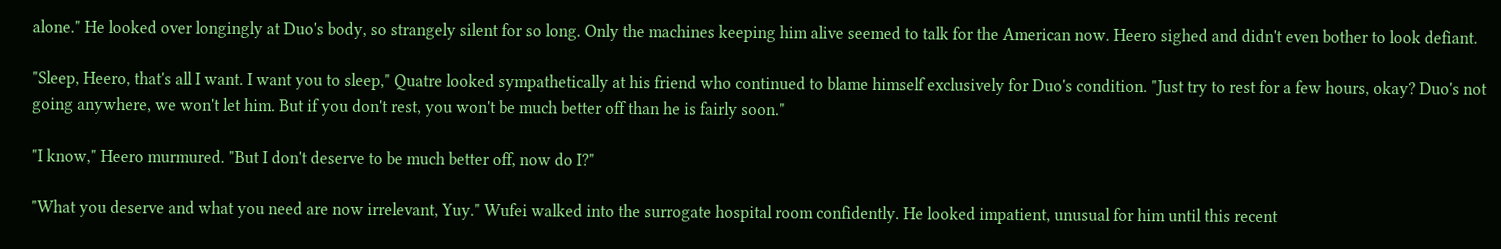alone." He looked over longingly at Duo's body, so strangely silent for so long. Only the machines keeping him alive seemed to talk for the American now. Heero sighed and didn't even bother to look defiant.

"Sleep, Heero, that's all I want. I want you to sleep," Quatre looked sympathetically at his friend who continued to blame himself exclusively for Duo's condition. "Just try to rest for a few hours, okay? Duo's not going anywhere, we won't let him. But if you don't rest, you won't be much better off than he is fairly soon."

"I know," Heero murmured. "But I don't deserve to be much better off, now do I?"

"What you deserve and what you need are now irrelevant, Yuy." Wufei walked into the surrogate hospital room confidently. He looked impatient, unusual for him until this recent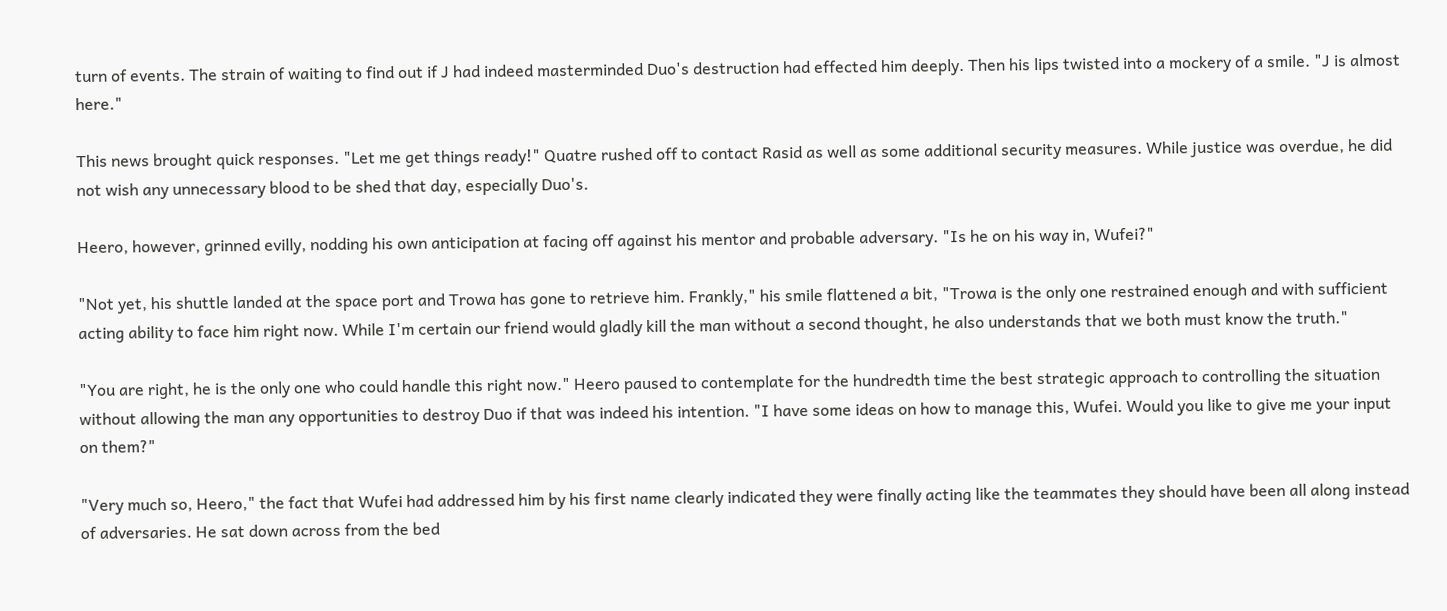turn of events. The strain of waiting to find out if J had indeed masterminded Duo's destruction had effected him deeply. Then his lips twisted into a mockery of a smile. "J is almost here."

This news brought quick responses. "Let me get things ready!" Quatre rushed off to contact Rasid as well as some additional security measures. While justice was overdue, he did not wish any unnecessary blood to be shed that day, especially Duo's.

Heero, however, grinned evilly, nodding his own anticipation at facing off against his mentor and probable adversary. "Is he on his way in, Wufei?"

"Not yet, his shuttle landed at the space port and Trowa has gone to retrieve him. Frankly," his smile flattened a bit, "Trowa is the only one restrained enough and with sufficient acting ability to face him right now. While I'm certain our friend would gladly kill the man without a second thought, he also understands that we both must know the truth."

"You are right, he is the only one who could handle this right now." Heero paused to contemplate for the hundredth time the best strategic approach to controlling the situation without allowing the man any opportunities to destroy Duo if that was indeed his intention. "I have some ideas on how to manage this, Wufei. Would you like to give me your input on them?"

"Very much so, Heero," the fact that Wufei had addressed him by his first name clearly indicated they were finally acting like the teammates they should have been all along instead of adversaries. He sat down across from the bed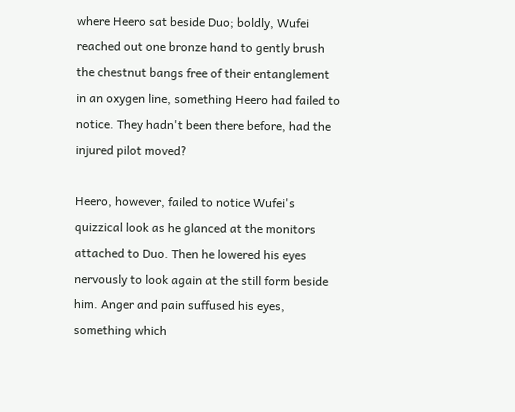where Heero sat beside Duo; boldly, Wufei reached out one bronze hand to gently brush the chestnut bangs free of their entanglement in an oxygen line, something Heero had failed to notice. They hadn't been there before, had the injured pilot moved?

Heero, however, failed to notice Wufei's quizzical look as he glanced at the monitors attached to Duo. Then he lowered his eyes nervously to look again at the still form beside him. Anger and pain suffused his eyes, something which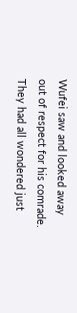Wufei saw and looked away out of respect for his comrade. They had all wondered just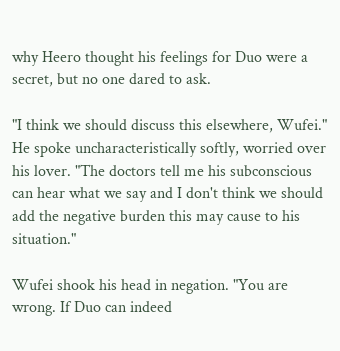why Heero thought his feelings for Duo were a secret, but no one dared to ask.

"I think we should discuss this elsewhere, Wufei." He spoke uncharacteristically softly, worried over his lover. "The doctors tell me his subconscious can hear what we say and I don't think we should add the negative burden this may cause to his situation."

Wufei shook his head in negation. "You are wrong. If Duo can indeed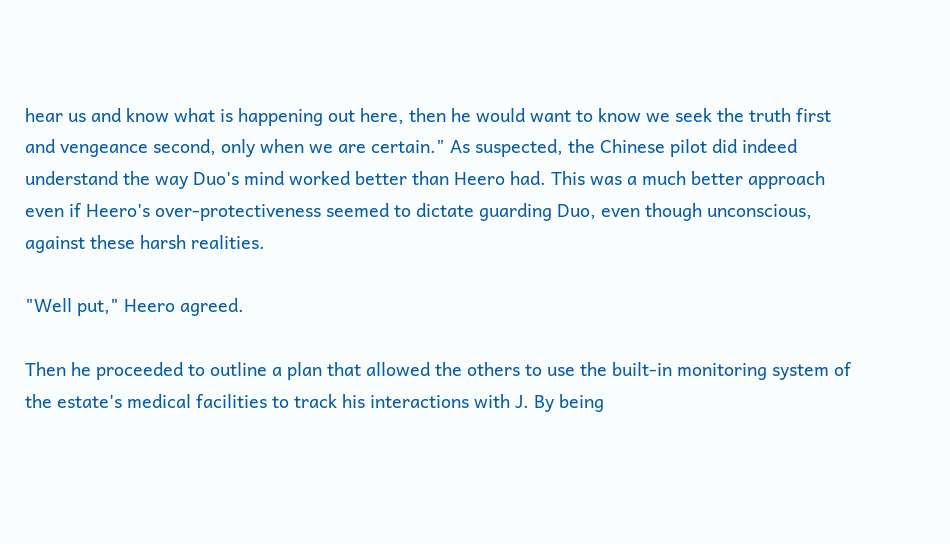hear us and know what is happening out here, then he would want to know we seek the truth first and vengeance second, only when we are certain." As suspected, the Chinese pilot did indeed understand the way Duo's mind worked better than Heero had. This was a much better approach even if Heero's over-protectiveness seemed to dictate guarding Duo, even though unconscious, against these harsh realities.

"Well put," Heero agreed.

Then he proceeded to outline a plan that allowed the others to use the built-in monitoring system of the estate's medical facilities to track his interactions with J. By being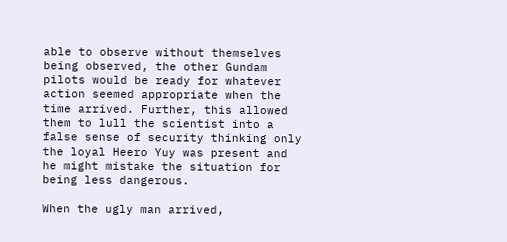able to observe without themselves being observed, the other Gundam pilots would be ready for whatever action seemed appropriate when the time arrived. Further, this allowed them to lull the scientist into a false sense of security thinking only the loyal Heero Yuy was present and he might mistake the situation for being less dangerous.

When the ugly man arrived,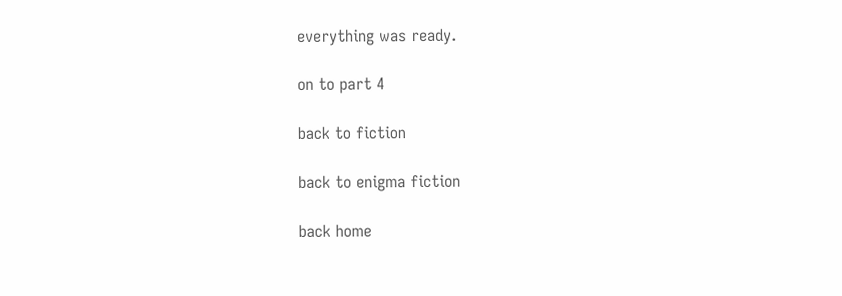everything was ready.

on to part 4

back to fiction

back to enigma fiction

back home